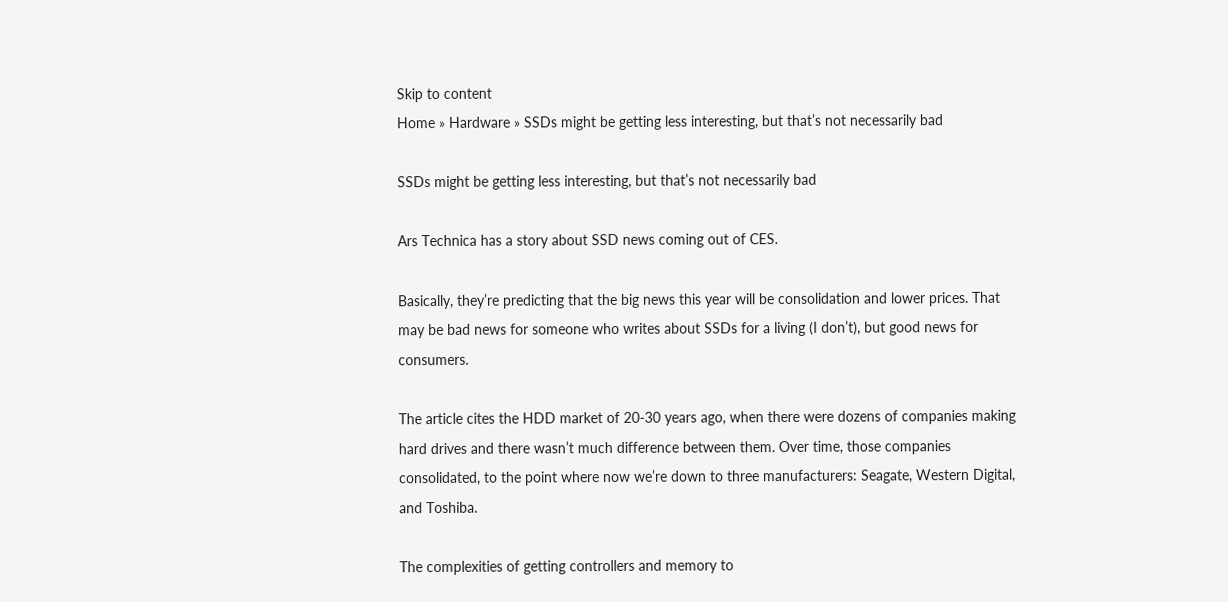Skip to content
Home » Hardware » SSDs might be getting less interesting, but that’s not necessarily bad

SSDs might be getting less interesting, but that’s not necessarily bad

Ars Technica has a story about SSD news coming out of CES.

Basically, they’re predicting that the big news this year will be consolidation and lower prices. That may be bad news for someone who writes about SSDs for a living (I don’t), but good news for consumers.

The article cites the HDD market of 20-30 years ago, when there were dozens of companies making hard drives and there wasn’t much difference between them. Over time, those companies consolidated, to the point where now we’re down to three manufacturers: Seagate, Western Digital, and Toshiba.

The complexities of getting controllers and memory to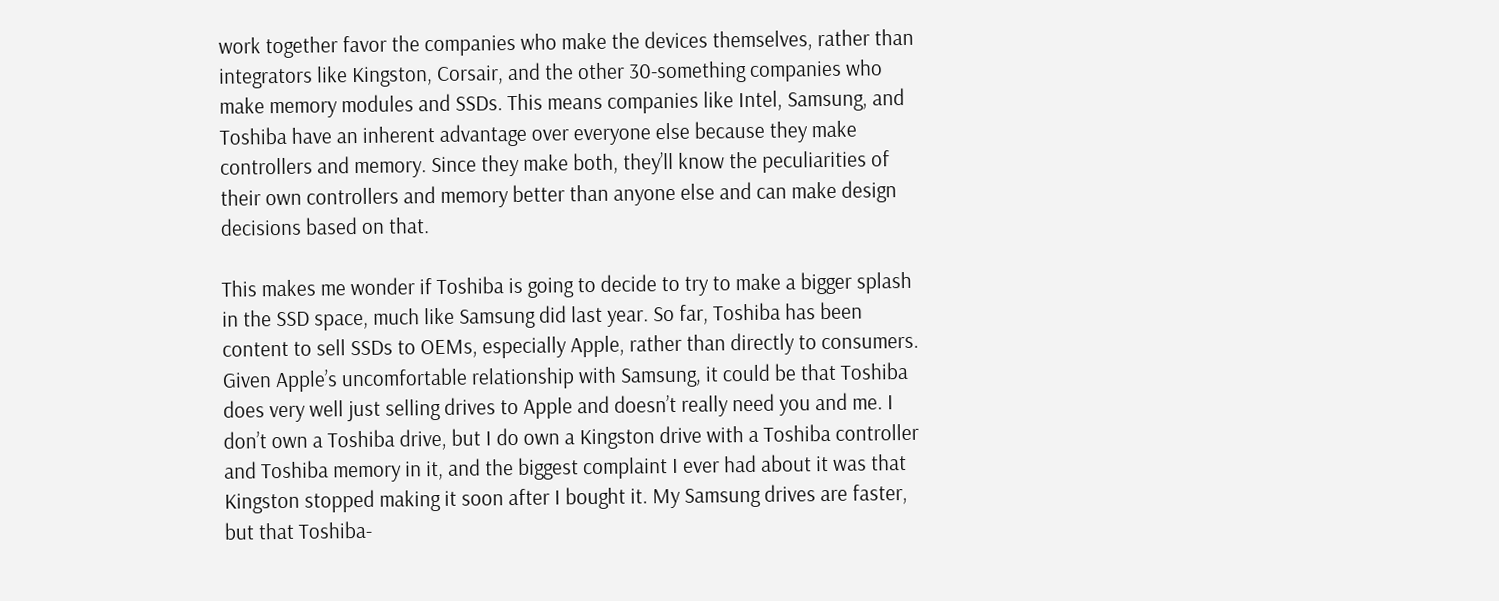work together favor the companies who make the devices themselves, rather than integrators like Kingston, Corsair, and the other 30-something companies who make memory modules and SSDs. This means companies like Intel, Samsung, and Toshiba have an inherent advantage over everyone else because they make controllers and memory. Since they make both, they’ll know the peculiarities of their own controllers and memory better than anyone else and can make design decisions based on that.

This makes me wonder if Toshiba is going to decide to try to make a bigger splash in the SSD space, much like Samsung did last year. So far, Toshiba has been content to sell SSDs to OEMs, especially Apple, rather than directly to consumers. Given Apple’s uncomfortable relationship with Samsung, it could be that Toshiba does very well just selling drives to Apple and doesn’t really need you and me. I don’t own a Toshiba drive, but I do own a Kingston drive with a Toshiba controller and Toshiba memory in it, and the biggest complaint I ever had about it was that Kingston stopped making it soon after I bought it. My Samsung drives are faster, but that Toshiba-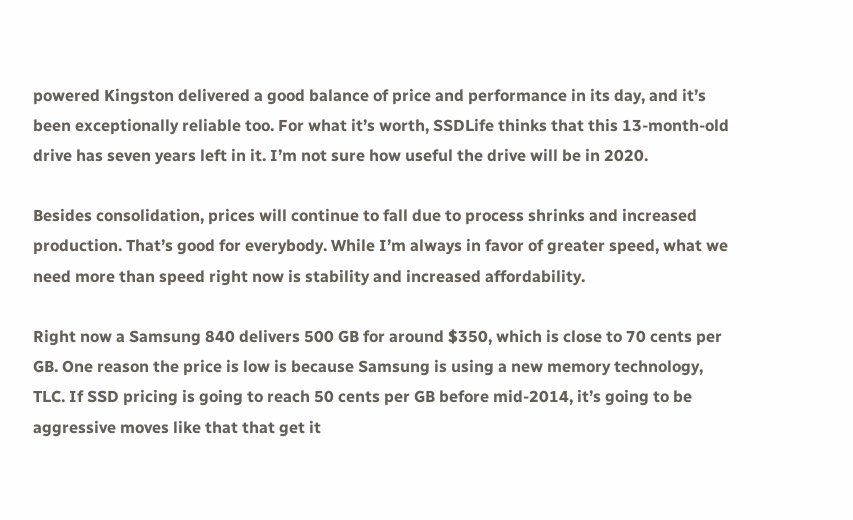powered Kingston delivered a good balance of price and performance in its day, and it’s been exceptionally reliable too. For what it’s worth, SSDLife thinks that this 13-month-old drive has seven years left in it. I’m not sure how useful the drive will be in 2020.

Besides consolidation, prices will continue to fall due to process shrinks and increased production. That’s good for everybody. While I’m always in favor of greater speed, what we need more than speed right now is stability and increased affordability.

Right now a Samsung 840 delivers 500 GB for around $350, which is close to 70 cents per GB. One reason the price is low is because Samsung is using a new memory technology, TLC. If SSD pricing is going to reach 50 cents per GB before mid-2014, it’s going to be aggressive moves like that that get it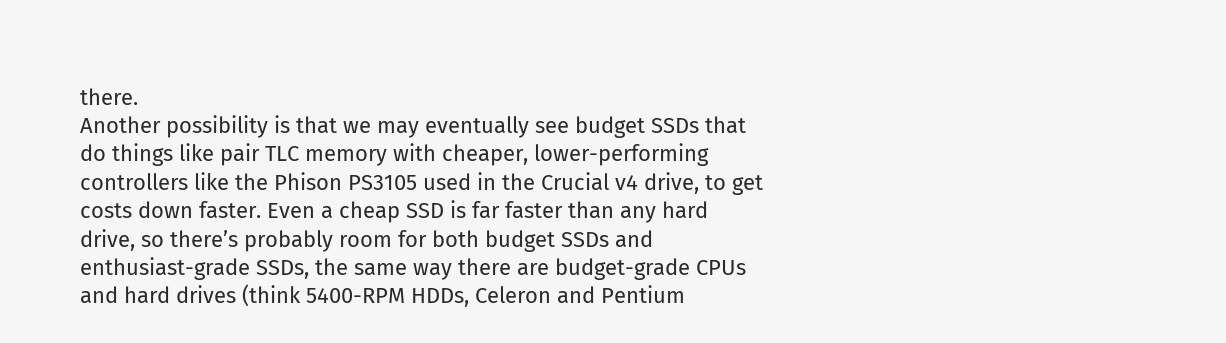there.
Another possibility is that we may eventually see budget SSDs that do things like pair TLC memory with cheaper, lower-performing controllers like the Phison PS3105 used in the Crucial v4 drive, to get costs down faster. Even a cheap SSD is far faster than any hard drive, so there’s probably room for both budget SSDs and enthusiast-grade SSDs, the same way there are budget-grade CPUs and hard drives (think 5400-RPM HDDs, Celeron and Pentium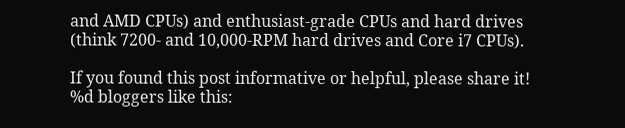and AMD CPUs) and enthusiast-grade CPUs and hard drives (think 7200- and 10,000-RPM hard drives and Core i7 CPUs).

If you found this post informative or helpful, please share it!
%d bloggers like this: